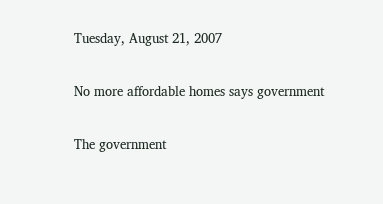Tuesday, August 21, 2007

No more affordable homes says government

The government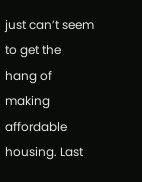just can’t seem to get the hang of making affordable housing. Last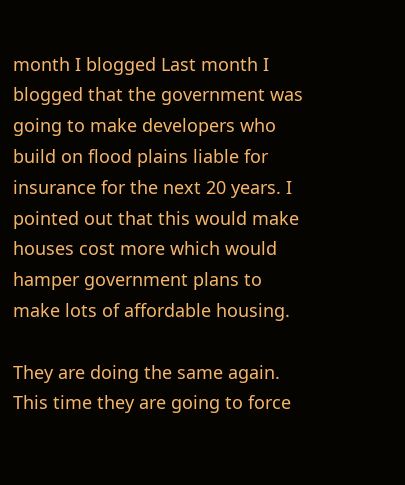month I blogged Last month I blogged that the government was going to make developers who build on flood plains liable for insurance for the next 20 years. I pointed out that this would make houses cost more which would hamper government plans to make lots of affordable housing.

They are doing the same again. This time they are going to force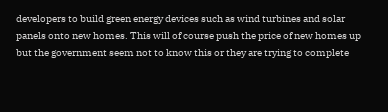developers to build green energy devices such as wind turbines and solar panels onto new homes. This will of course push the price of new homes up but the government seem not to know this or they are trying to complete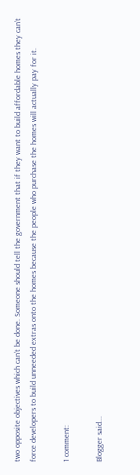two opposite objectives which can’t be done. Someone should tell the government that if they want to build affordable homes they can’t force developers to build unneeded extras onto the homes because the people who purchase the homes will actually pay for it.

1 comment:

Blogger said...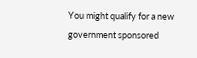You might qualify for a new government sponsored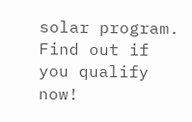solar program.
Find out if you qualify now!